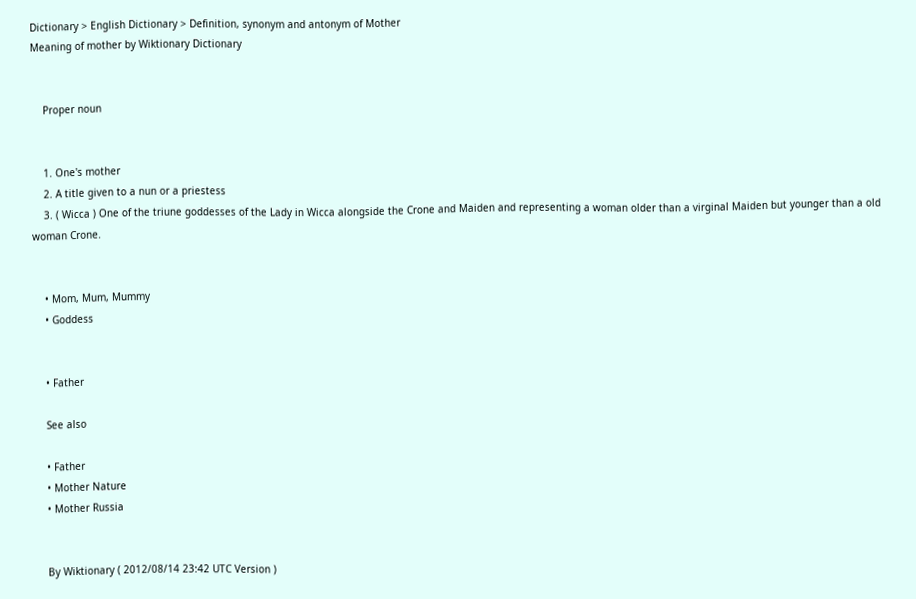Dictionary > English Dictionary > Definition, synonym and antonym of Mother
Meaning of mother by Wiktionary Dictionary


    Proper noun


    1. One's mother
    2. A title given to a nun or a priestess
    3. ( Wicca ) One of the triune goddesses of the Lady in Wicca alongside the Crone and Maiden and representing a woman older than a virginal Maiden but younger than a old woman Crone.


    • Mom, Mum, Mummy
    • Goddess


    • Father

    See also

    • Father
    • Mother Nature
    • Mother Russia


    By Wiktionary ( 2012/08/14 23:42 UTC Version )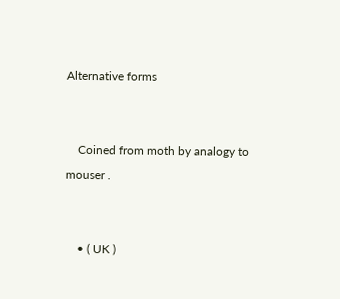Alternative forms


    Coined from moth by analogy to mouser .


    • ( UK )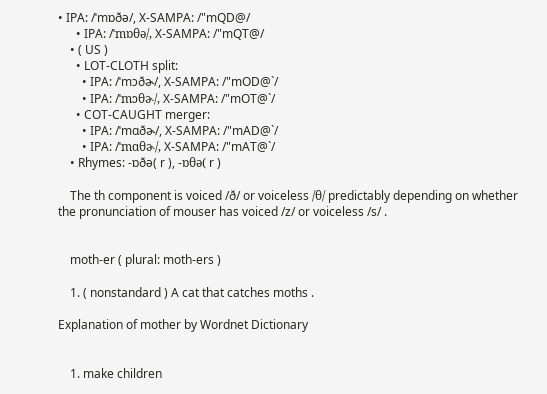• IPA: /ˈmɒðə/, X-SAMPA: /"mQD@/
      • IPA: /ˈmɒθə/, X-SAMPA: /"mQT@/
    • ( US )
      • LOT-CLOTH split:
        • IPA: /ˈmɔðɚ/, X-SAMPA: /"mOD@`/
        • IPA: /ˈmɔθɚ/, X-SAMPA: /"mOT@`/
      • COT-CAUGHT merger:
        • IPA: /ˈmɑðɚ/, X-SAMPA: /"mAD@`/
        • IPA: /ˈmɑθɚ/, X-SAMPA: /"mAT@`/
    • Rhymes: -ɒðə( r ), -ɒθə( r )

    The th component is voiced /ð/ or voiceless /θ/ predictably depending on whether the pronunciation of mouser has voiced /z/ or voiceless /s/ .


    moth-er ( plural: moth-ers )

    1. ( nonstandard ) A cat that catches moths .

Explanation of mother by Wordnet Dictionary


    1. make children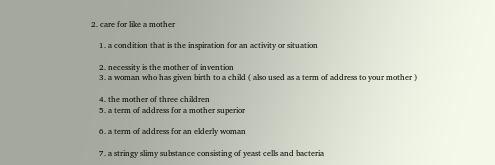2. care for like a mother

    1. a condition that is the inspiration for an activity or situation

    2. necessity is the mother of invention
    3. a woman who has given birth to a child ( also used as a term of address to your mother )

    4. the mother of three children
    5. a term of address for a mother superior

    6. a term of address for an elderly woman

    7. a stringy slimy substance consisting of yeast cells and bacteria